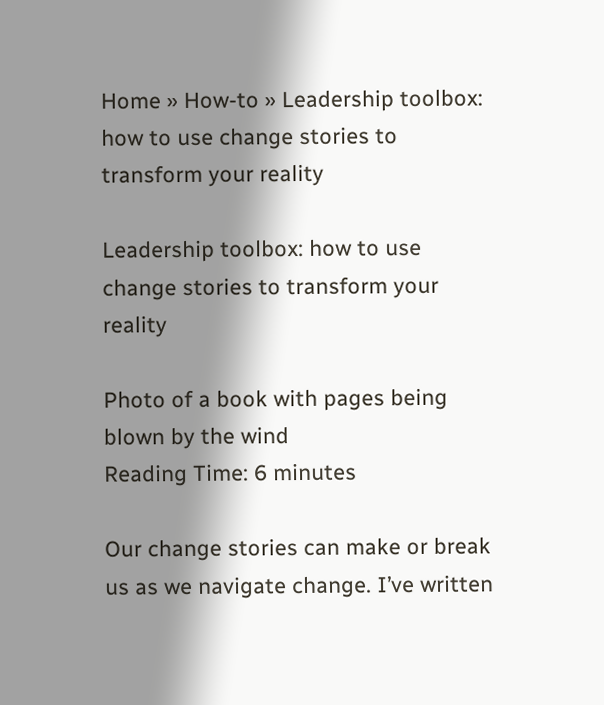Home » How-to » Leadership toolbox: how to use change stories to transform your reality

Leadership toolbox: how to use change stories to transform your reality

Photo of a book with pages being blown by the wind
Reading Time: 6 minutes

Our change stories can make or break us as we navigate change. I’ve written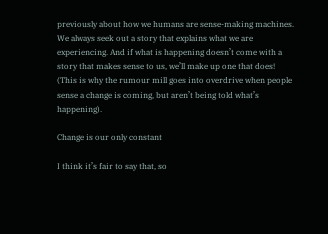previously about how we humans are sense-making machines. We always seek out a story that explains what we are experiencing. And if what is happening doesn’t come with a story that makes sense to us, we’ll make up one that does! (This is why the rumour mill goes into overdrive when people sense a change is coming, but aren’t being told what’s happening).

Change is our only constant

I think it’s fair to say that, so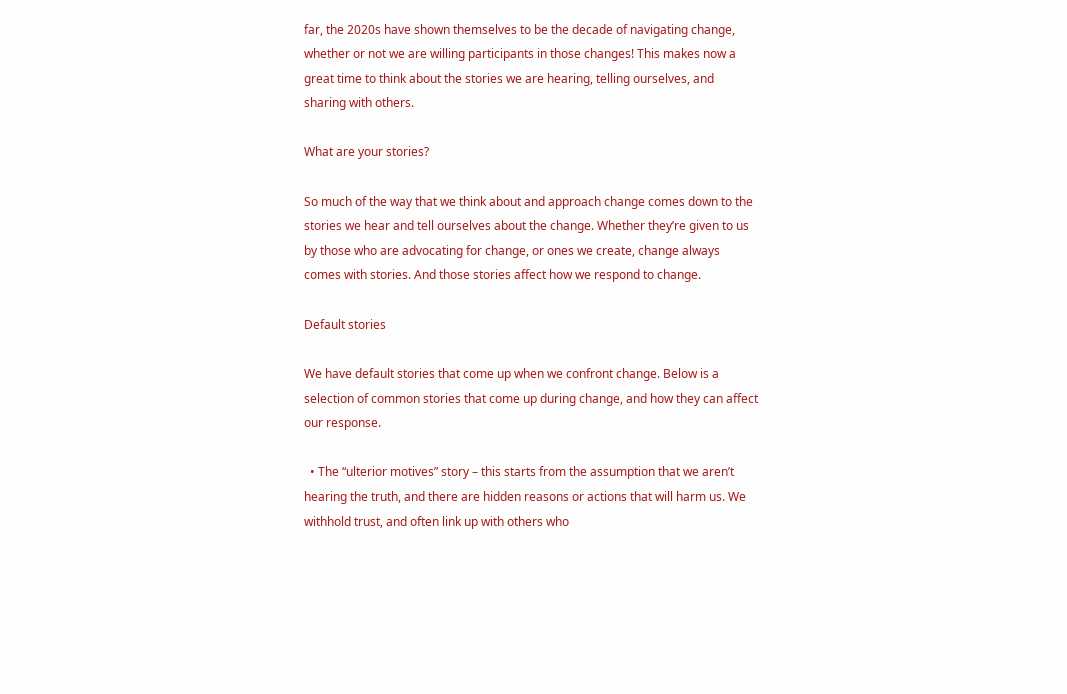far, the 2020s have shown themselves to be the decade of navigating change, whether or not we are willing participants in those changes! This makes now a great time to think about the stories we are hearing, telling ourselves, and sharing with others.

What are your stories?

So much of the way that we think about and approach change comes down to the stories we hear and tell ourselves about the change. Whether they’re given to us by those who are advocating for change, or ones we create, change always comes with stories. And those stories affect how we respond to change.

Default stories

We have default stories that come up when we confront change. Below is a selection of common stories that come up during change, and how they can affect our response.

  • The “ulterior motives” story – this starts from the assumption that we aren’t hearing the truth, and there are hidden reasons or actions that will harm us. We withhold trust, and often link up with others who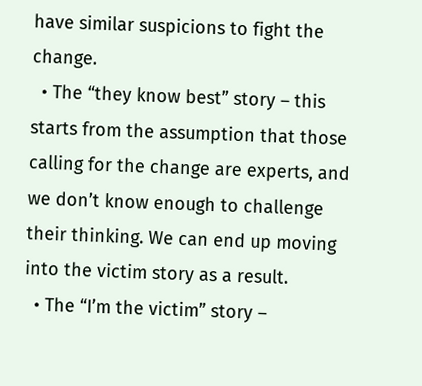have similar suspicions to fight the change.
  • The “they know best” story – this starts from the assumption that those calling for the change are experts, and we don’t know enough to challenge their thinking. We can end up moving into the victim story as a result.
  • The “I’m the victim” story –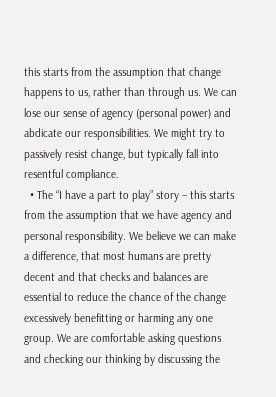this starts from the assumption that change happens to us, rather than through us. We can lose our sense of agency (personal power) and abdicate our responsibilities. We might try to passively resist change, but typically fall into resentful compliance.
  • The “I have a part to play” story – this starts from the assumption that we have agency and personal responsibility. We believe we can make a difference, that most humans are pretty decent and that checks and balances are essential to reduce the chance of the change excessively benefitting or harming any one group. We are comfortable asking questions and checking our thinking by discussing the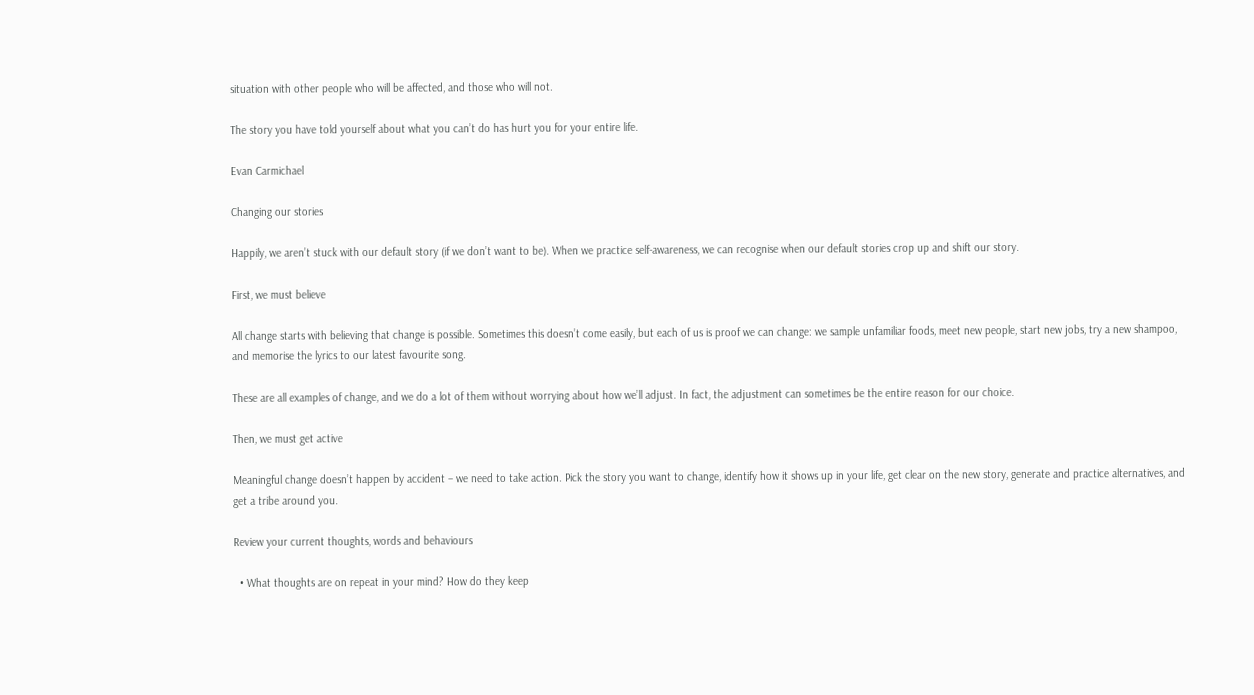situation with other people who will be affected, and those who will not.

The story you have told yourself about what you can’t do has hurt you for your entire life.

Evan Carmichael

Changing our stories

Happily, we aren’t stuck with our default story (if we don’t want to be). When we practice self-awareness, we can recognise when our default stories crop up and shift our story.

First, we must believe

All change starts with believing that change is possible. Sometimes this doesn’t come easily, but each of us is proof we can change: we sample unfamiliar foods, meet new people, start new jobs, try a new shampoo, and memorise the lyrics to our latest favourite song.

These are all examples of change, and we do a lot of them without worrying about how we’ll adjust. In fact, the adjustment can sometimes be the entire reason for our choice.

Then, we must get active

Meaningful change doesn’t happen by accident – we need to take action. Pick the story you want to change, identify how it shows up in your life, get clear on the new story, generate and practice alternatives, and get a tribe around you.

Review your current thoughts, words and behaviours

  • What thoughts are on repeat in your mind? How do they keep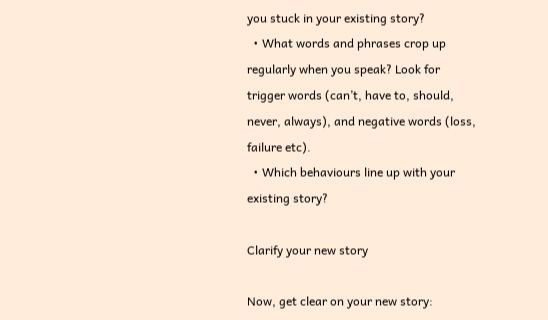you stuck in your existing story?
  • What words and phrases crop up regularly when you speak? Look for trigger words (can’t, have to, should, never, always), and negative words (loss, failure etc).
  • Which behaviours line up with your existing story?

Clarify your new story

Now, get clear on your new story: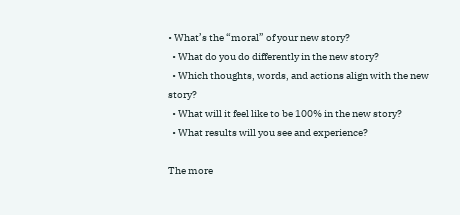• What’s the “moral” of your new story?
  • What do you do differently in the new story?
  • Which thoughts, words, and actions align with the new story?
  • What will it feel like to be 100% in the new story?
  • What results will you see and experience?

The more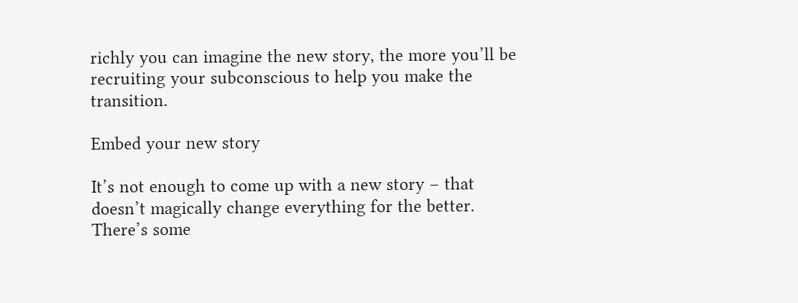richly you can imagine the new story, the more you’ll be recruiting your subconscious to help you make the transition.

Embed your new story

It’s not enough to come up with a new story – that doesn’t magically change everything for the better. There’s some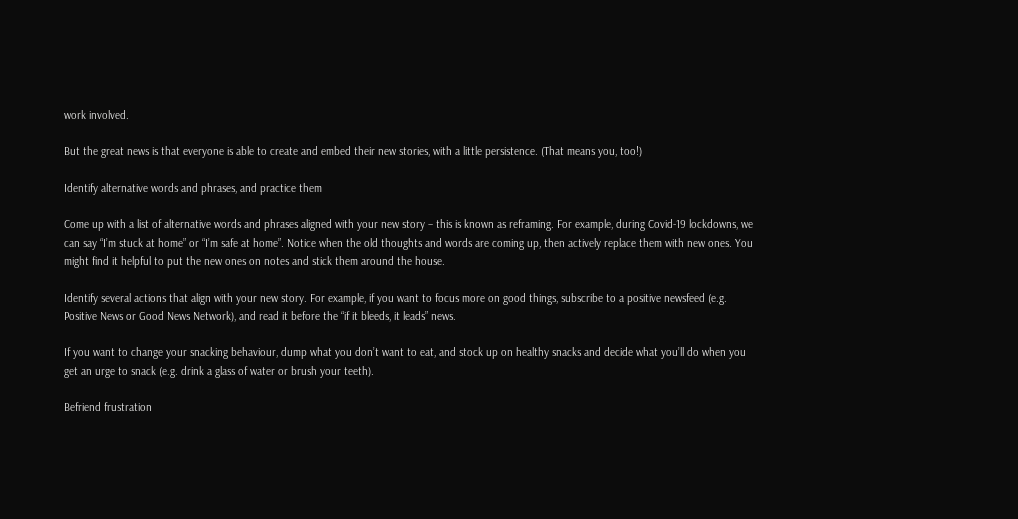work involved.

But the great news is that everyone is able to create and embed their new stories, with a little persistence. (That means you, too!)

Identify alternative words and phrases, and practice them

Come up with a list of alternative words and phrases aligned with your new story – this is known as reframing. For example, during Covid-19 lockdowns, we can say “I’m stuck at home” or “I’m safe at home”. Notice when the old thoughts and words are coming up, then actively replace them with new ones. You might find it helpful to put the new ones on notes and stick them around the house.

Identify several actions that align with your new story. For example, if you want to focus more on good things, subscribe to a positive newsfeed (e.g. Positive News or Good News Network), and read it before the “if it bleeds, it leads” news.

If you want to change your snacking behaviour, dump what you don’t want to eat, and stock up on healthy snacks and decide what you’ll do when you get an urge to snack (e.g. drink a glass of water or brush your teeth).

Befriend frustration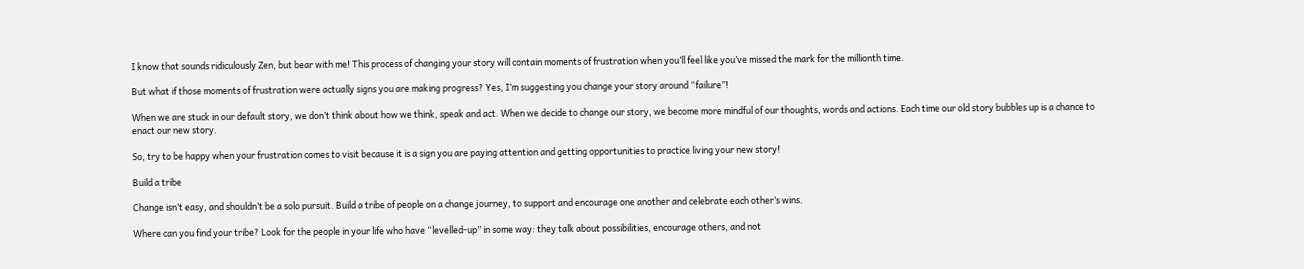I know that sounds ridiculously Zen, but bear with me! This process of changing your story will contain moments of frustration when you’ll feel like you’ve missed the mark for the millionth time.

But what if those moments of frustration were actually signs you are making progress? Yes, I’m suggesting you change your story around “failure”!

When we are stuck in our default story, we don’t think about how we think, speak and act. When we decide to change our story, we become more mindful of our thoughts, words and actions. Each time our old story bubbles up is a chance to enact our new story.

So, try to be happy when your frustration comes to visit because it is a sign you are paying attention and getting opportunities to practice living your new story!

Build a tribe

Change isn’t easy, and shouldn’t be a solo pursuit. Build a tribe of people on a change journey, to support and encourage one another and celebrate each other’s wins.

Where can you find your tribe? Look for the people in your life who have “levelled-up” in some way: they talk about possibilities, encourage others, and not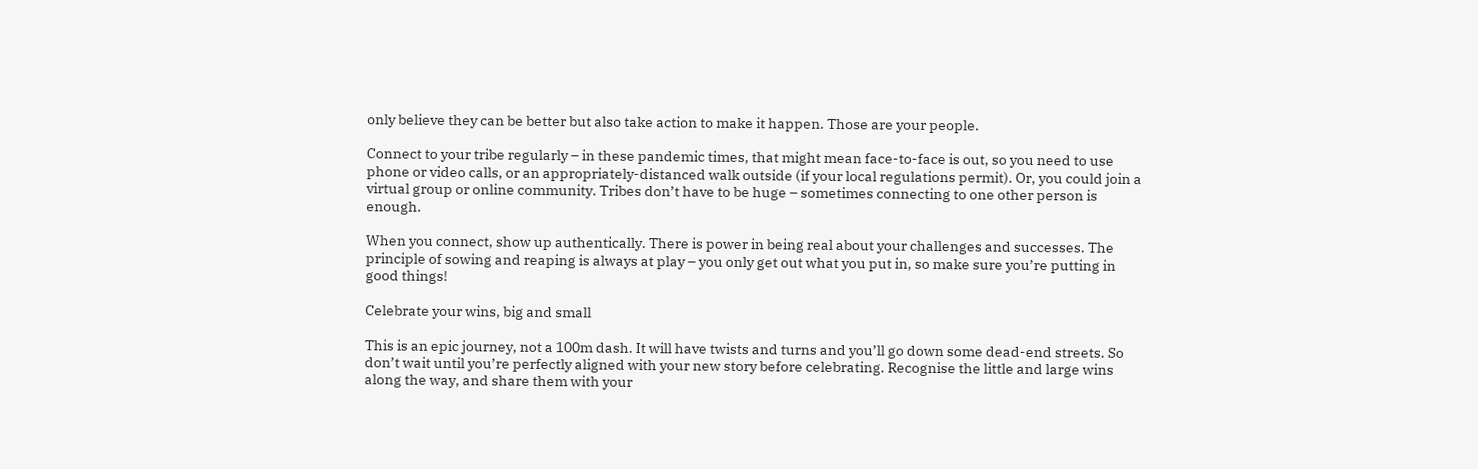only believe they can be better but also take action to make it happen. Those are your people.

Connect to your tribe regularly – in these pandemic times, that might mean face-to-face is out, so you need to use phone or video calls, or an appropriately-distanced walk outside (if your local regulations permit). Or, you could join a virtual group or online community. Tribes don’t have to be huge – sometimes connecting to one other person is enough.

When you connect, show up authentically. There is power in being real about your challenges and successes. The principle of sowing and reaping is always at play – you only get out what you put in, so make sure you’re putting in good things!

Celebrate your wins, big and small

This is an epic journey, not a 100m dash. It will have twists and turns and you’ll go down some dead-end streets. So don’t wait until you’re perfectly aligned with your new story before celebrating. Recognise the little and large wins along the way, and share them with your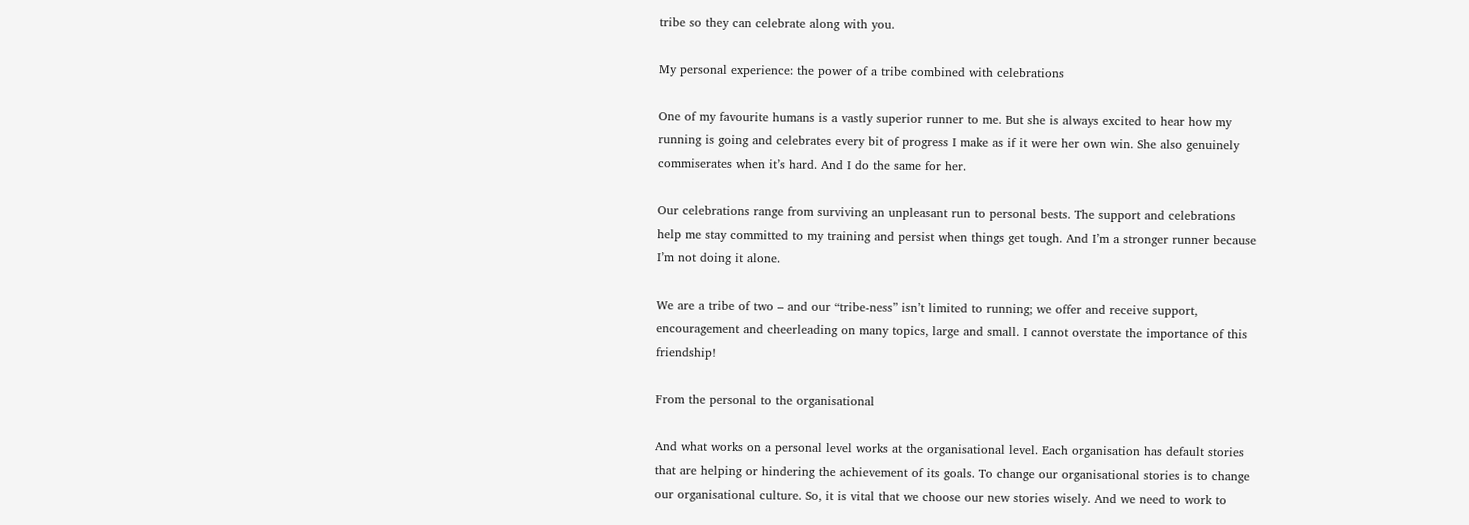tribe so they can celebrate along with you.

My personal experience: the power of a tribe combined with celebrations

One of my favourite humans is a vastly superior runner to me. But she is always excited to hear how my running is going and celebrates every bit of progress I make as if it were her own win. She also genuinely commiserates when it’s hard. And I do the same for her.

Our celebrations range from surviving an unpleasant run to personal bests. The support and celebrations help me stay committed to my training and persist when things get tough. And I’m a stronger runner because I’m not doing it alone.

We are a tribe of two – and our “tribe-ness” isn’t limited to running; we offer and receive support, encouragement and cheerleading on many topics, large and small. I cannot overstate the importance of this friendship!

From the personal to the organisational

And what works on a personal level works at the organisational level. Each organisation has default stories that are helping or hindering the achievement of its goals. To change our organisational stories is to change our organisational culture. So, it is vital that we choose our new stories wisely. And we need to work to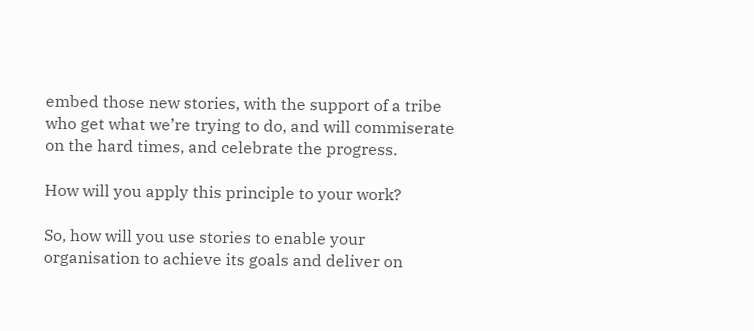embed those new stories, with the support of a tribe who get what we’re trying to do, and will commiserate on the hard times, and celebrate the progress.

How will you apply this principle to your work?

So, how will you use stories to enable your organisation to achieve its goals and deliver on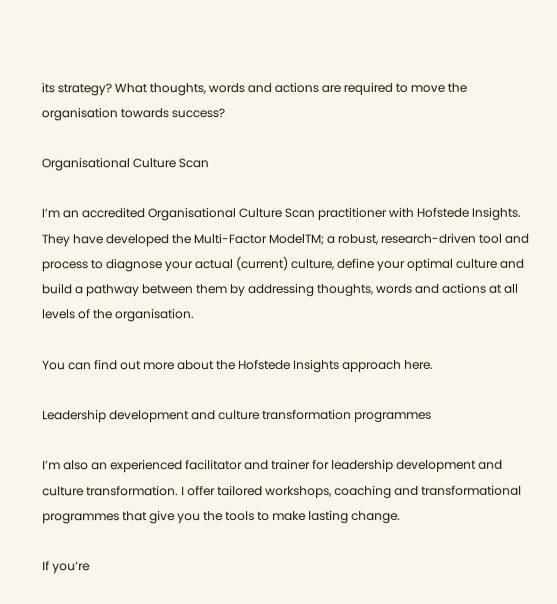its strategy? What thoughts, words and actions are required to move the organisation towards success?

Organisational Culture Scan

I’m an accredited Organisational Culture Scan practitioner with Hofstede Insights. They have developed the Multi-Factor ModelTM; a robust, research-driven tool and process to diagnose your actual (current) culture, define your optimal culture and build a pathway between them by addressing thoughts, words and actions at all levels of the organisation.

You can find out more about the Hofstede Insights approach here.

Leadership development and culture transformation programmes

I’m also an experienced facilitator and trainer for leadership development and culture transformation. I offer tailored workshops, coaching and transformational programmes that give you the tools to make lasting change.

If you’re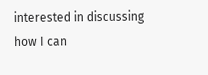interested in discussing how I can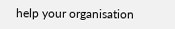help your organisation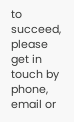to succeed, please get in touch by phone, email or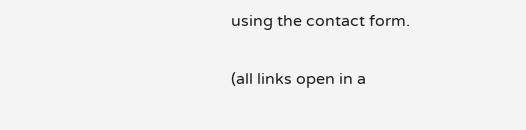using the contact form.


(all links open in a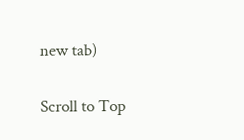new tab)


Scroll to Top